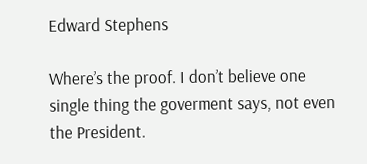Edward Stephens

Where’s the proof. I don’t believe one single thing the goverment says, not even the President.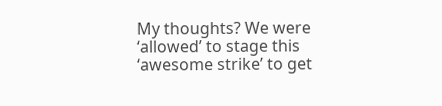My thoughts? We were ‘allowed’ to stage this ‘awesome strike’ to get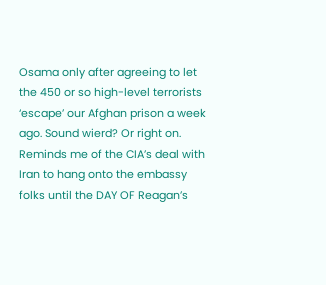Osama only after agreeing to let the 450 or so high-level terrorists ‘escape’ our Afghan prison a week ago. Sound wierd? Or right on. Reminds me of the CIA’s deal with Iran to hang onto the embassy folks until the DAY OF Reagan’s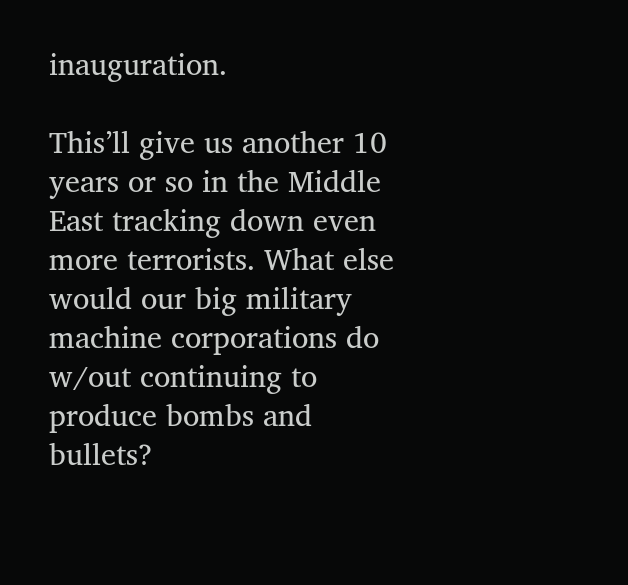inauguration.

This’ll give us another 10 years or so in the Middle East tracking down even more terrorists. What else would our big military machine corporations do w/out continuing to produce bombs and bullets?